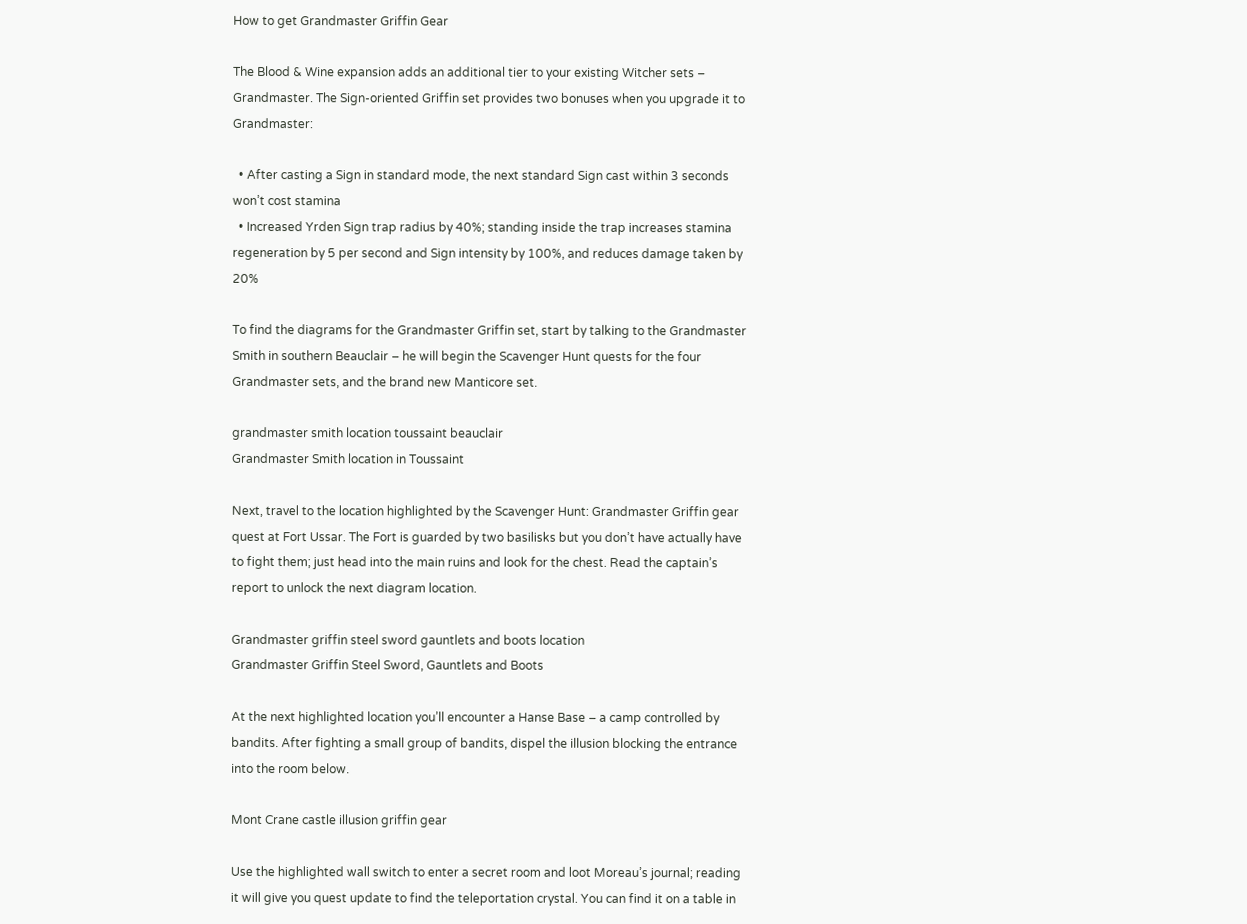How to get Grandmaster Griffin Gear

The Blood & Wine expansion adds an additional tier to your existing Witcher sets – Grandmaster. The Sign-oriented Griffin set provides two bonuses when you upgrade it to Grandmaster:

  • After casting a Sign in standard mode, the next standard Sign cast within 3 seconds won’t cost stamina
  • Increased Yrden Sign trap radius by 40%; standing inside the trap increases stamina regeneration by 5 per second and Sign intensity by 100%, and reduces damage taken by 20%

To find the diagrams for the Grandmaster Griffin set, start by talking to the Grandmaster Smith in southern Beauclair – he will begin the Scavenger Hunt quests for the four Grandmaster sets, and the brand new Manticore set.

grandmaster smith location toussaint beauclair
Grandmaster Smith location in Toussaint

Next, travel to the location highlighted by the Scavenger Hunt: Grandmaster Griffin gear quest at Fort Ussar. The Fort is guarded by two basilisks but you don’t have actually have to fight them; just head into the main ruins and look for the chest. Read the captain’s report to unlock the next diagram location.

Grandmaster griffin steel sword gauntlets and boots location
Grandmaster Griffin Steel Sword, Gauntlets and Boots

At the next highlighted location you’ll encounter a Hanse Base – a camp controlled by bandits. After fighting a small group of bandits, dispel the illusion blocking the entrance into the room below.

Mont Crane castle illusion griffin gear

Use the highlighted wall switch to enter a secret room and loot Moreau’s journal; reading it will give you quest update to find the teleportation crystal. You can find it on a table in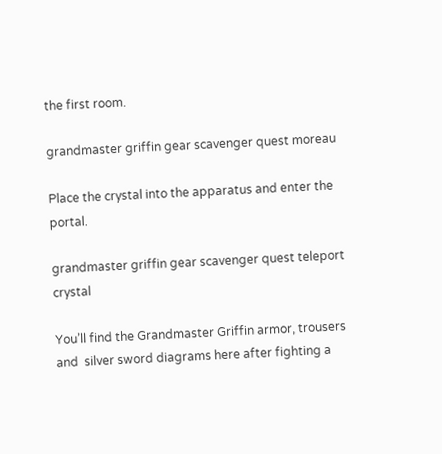the first room.

grandmaster griffin gear scavenger quest moreau

Place the crystal into the apparatus and enter the portal.

grandmaster griffin gear scavenger quest teleport crystal

You’ll find the Grandmaster Griffin armor, trousers and  silver sword diagrams here after fighting a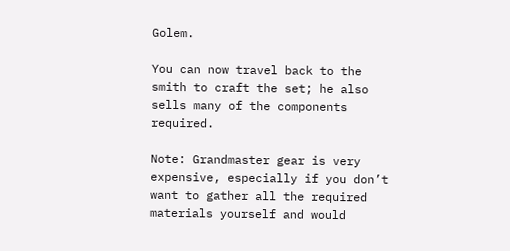Golem.

You can now travel back to the smith to craft the set; he also sells many of the components required.

Note: Grandmaster gear is very expensive, especially if you don’t want to gather all the required materials yourself and would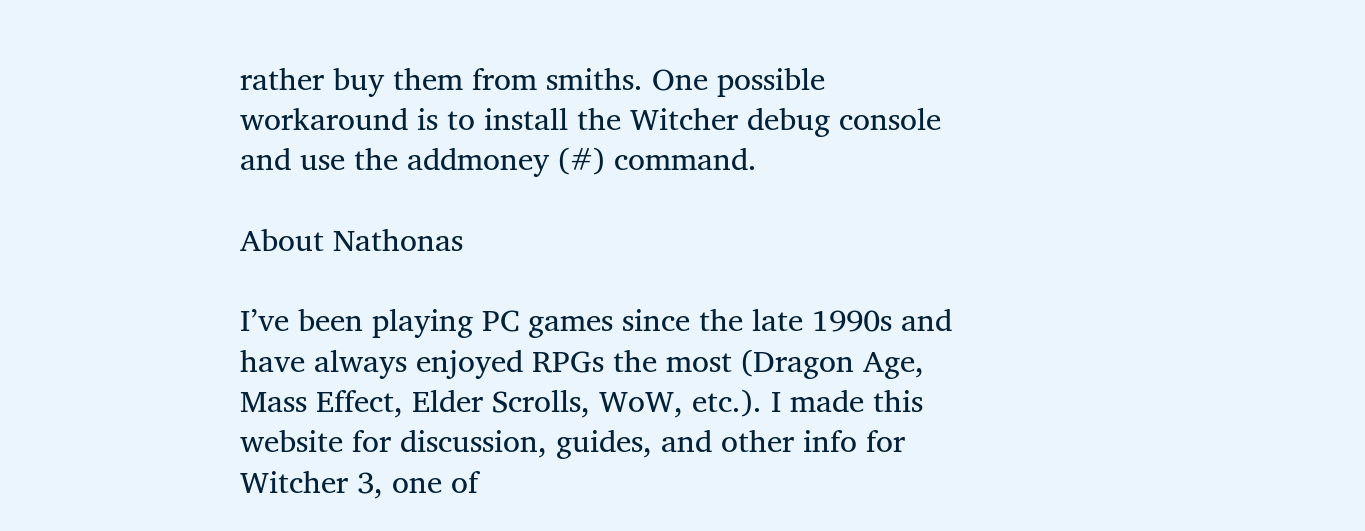rather buy them from smiths. One possible workaround is to install the Witcher debug console and use the addmoney (#) command.

About Nathonas

I’ve been playing PC games since the late 1990s and have always enjoyed RPGs the most (Dragon Age, Mass Effect, Elder Scrolls, WoW, etc.). I made this website for discussion, guides, and other info for Witcher 3, one of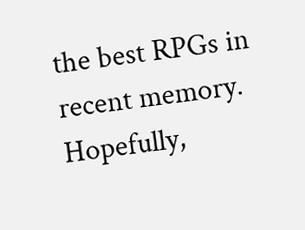the best RPGs in recent memory. Hopefully,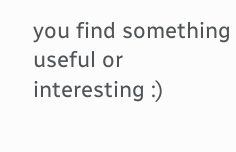you find something useful or interesting :)